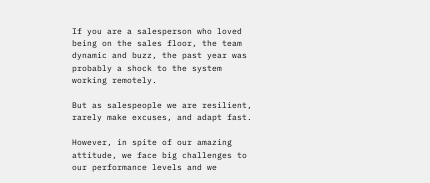If you are a salesperson who loved being on the sales floor, the team dynamic and buzz, the past year was probably a shock to the system working remotely.

But as salespeople we are resilient, rarely make excuses, and adapt fast.

However, in spite of our amazing attitude, we face big challenges to our performance levels and we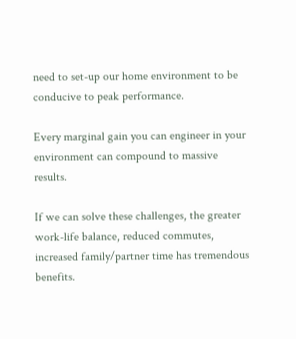need to set-up our home environment to be conducive to peak performance.

Every marginal gain you can engineer in your environment can compound to massive results.

If we can solve these challenges, the greater work-life balance, reduced commutes, increased family/partner time has tremendous benefits.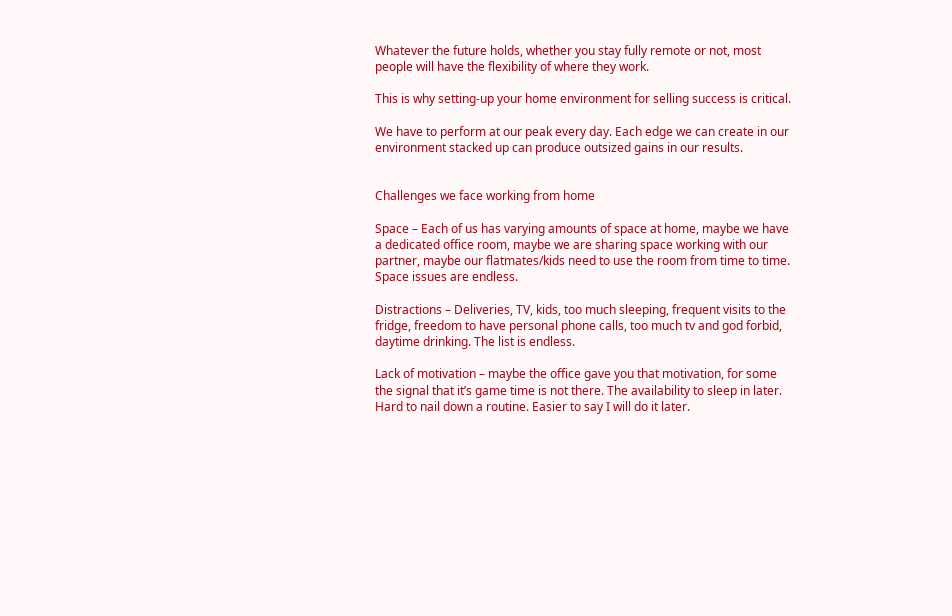Whatever the future holds, whether you stay fully remote or not, most people will have the flexibility of where they work.

This is why setting-up your home environment for selling success is critical.

We have to perform at our peak every day. Each edge we can create in our environment stacked up can produce outsized gains in our results.


Challenges we face working from home

Space – Each of us has varying amounts of space at home, maybe we have a dedicated office room, maybe we are sharing space working with our partner, maybe our flatmates/kids need to use the room from time to time. Space issues are endless.

Distractions – Deliveries, TV, kids, too much sleeping, frequent visits to the fridge, freedom to have personal phone calls, too much tv and god forbid, daytime drinking. The list is endless.

Lack of motivation – maybe the office gave you that motivation, for some the signal that it’s game time is not there. The availability to sleep in later. Hard to nail down a routine. Easier to say I will do it later.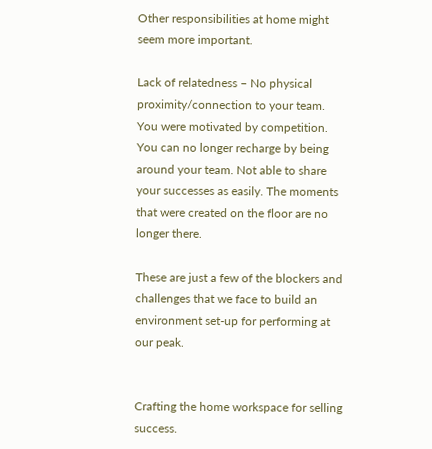Other responsibilities at home might seem more important.

Lack of relatedness – No physical proximity/connection to your team. You were motivated by competition. You can no longer recharge by being around your team. Not able to share your successes as easily. The moments that were created on the floor are no longer there.

These are just a few of the blockers and challenges that we face to build an environment set-up for performing at our peak.


Crafting the home workspace for selling success.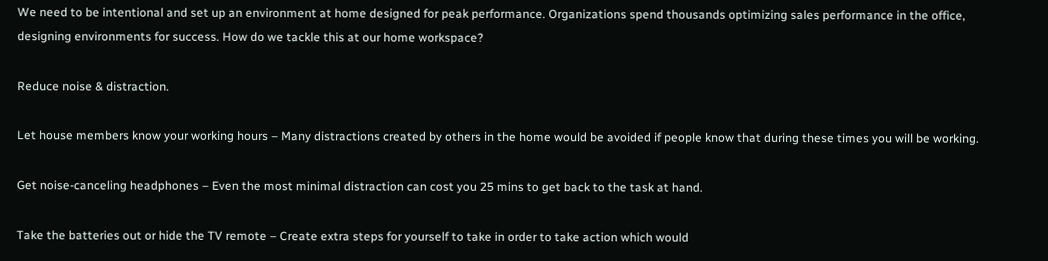We need to be intentional and set up an environment at home designed for peak performance. Organizations spend thousands optimizing sales performance in the office, designing environments for success. How do we tackle this at our home workspace?

Reduce noise & distraction.

Let house members know your working hours – Many distractions created by others in the home would be avoided if people know that during these times you will be working.

Get noise-canceling headphones – Even the most minimal distraction can cost you 25 mins to get back to the task at hand.

Take the batteries out or hide the TV remote – Create extra steps for yourself to take in order to take action which would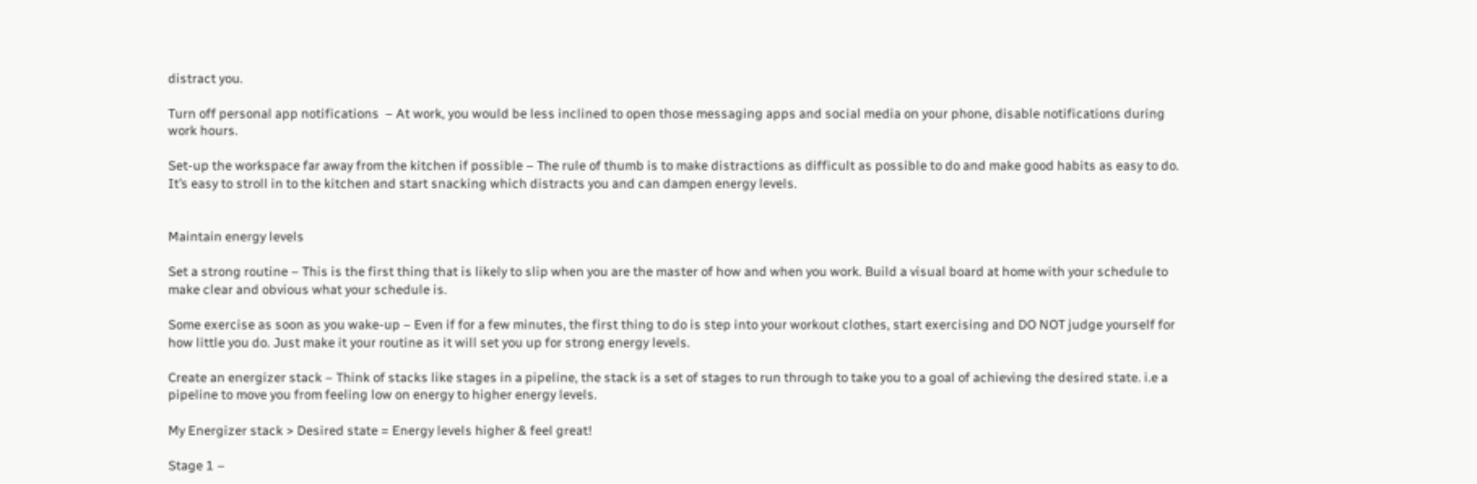distract you.

Turn off personal app notifications  – At work, you would be less inclined to open those messaging apps and social media on your phone, disable notifications during work hours.

Set-up the workspace far away from the kitchen if possible – The rule of thumb is to make distractions as difficult as possible to do and make good habits as easy to do. It’s easy to stroll in to the kitchen and start snacking which distracts you and can dampen energy levels.


Maintain energy levels

Set a strong routine – This is the first thing that is likely to slip when you are the master of how and when you work. Build a visual board at home with your schedule to make clear and obvious what your schedule is.

Some exercise as soon as you wake-up – Even if for a few minutes, the first thing to do is step into your workout clothes, start exercising and DO NOT judge yourself for how little you do. Just make it your routine as it will set you up for strong energy levels.

Create an energizer stack – Think of stacks like stages in a pipeline, the stack is a set of stages to run through to take you to a goal of achieving the desired state. i.e a pipeline to move you from feeling low on energy to higher energy levels.

My Energizer stack > Desired state = Energy levels higher & feel great!

Stage 1 –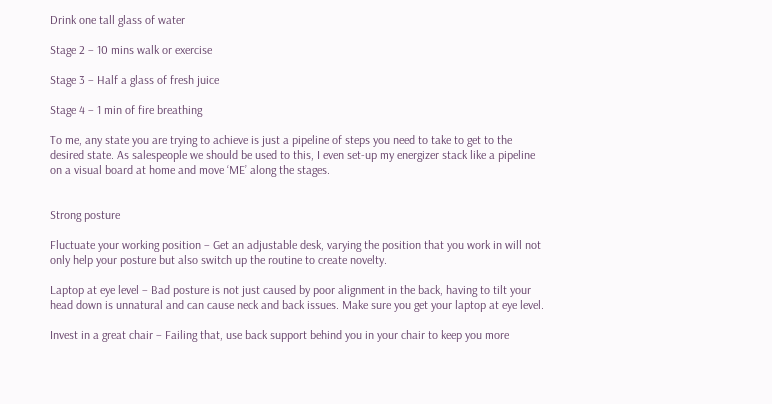Drink one tall glass of water

Stage 2 – 10 mins walk or exercise

Stage 3 – Half a glass of fresh juice

Stage 4 – 1 min of fire breathing

To me, any state you are trying to achieve is just a pipeline of steps you need to take to get to the desired state. As salespeople we should be used to this, I even set-up my energizer stack like a pipeline on a visual board at home and move ‘ME’ along the stages.


Strong posture

Fluctuate your working position – Get an adjustable desk, varying the position that you work in will not only help your posture but also switch up the routine to create novelty.

Laptop at eye level – Bad posture is not just caused by poor alignment in the back, having to tilt your head down is unnatural and can cause neck and back issues. Make sure you get your laptop at eye level.

Invest in a great chair – Failing that, use back support behind you in your chair to keep you more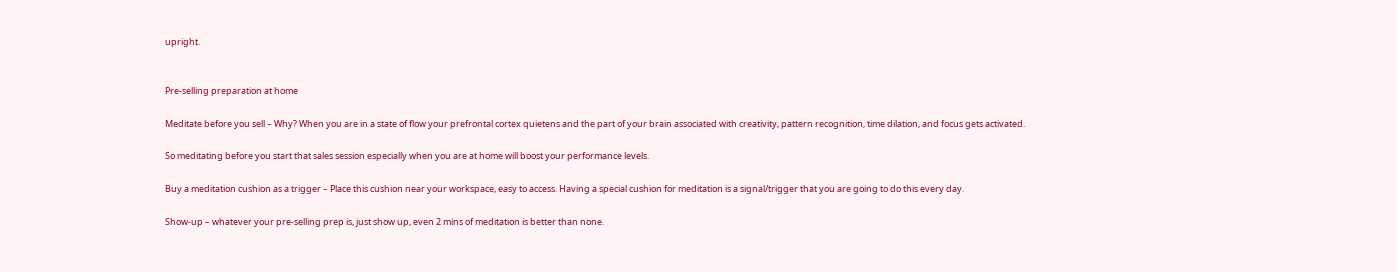upright.


Pre-selling preparation at home

Meditate before you sell – Why? When you are in a state of flow your prefrontal cortex quietens and the part of your brain associated with creativity, pattern recognition, time dilation, and focus gets activated.

So meditating before you start that sales session especially when you are at home will boost your performance levels.

Buy a meditation cushion as a trigger – Place this cushion near your workspace, easy to access. Having a special cushion for meditation is a signal/trigger that you are going to do this every day.

Show-up – whatever your pre-selling prep is, just show up, even 2 mins of meditation is better than none.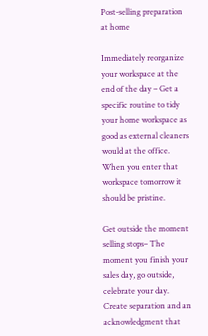Post-selling preparation at home

Immediately reorganize your workspace at the end of the day – Get a specific routine to tidy your home workspace as good as external cleaners would at the office. When you enter that workspace tomorrow it should be pristine.

Get outside the moment selling stops– The moment you finish your sales day, go outside, celebrate your day. Create separation and an acknowledgment that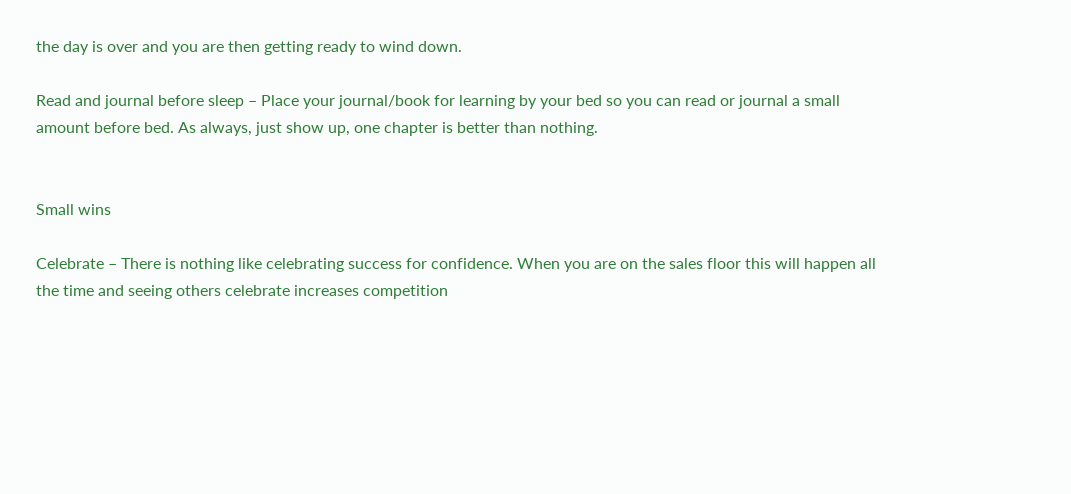the day is over and you are then getting ready to wind down.

Read and journal before sleep – Place your journal/book for learning by your bed so you can read or journal a small amount before bed. As always, just show up, one chapter is better than nothing.


Small wins

Celebrate – There is nothing like celebrating success for confidence. When you are on the sales floor this will happen all the time and seeing others celebrate increases competition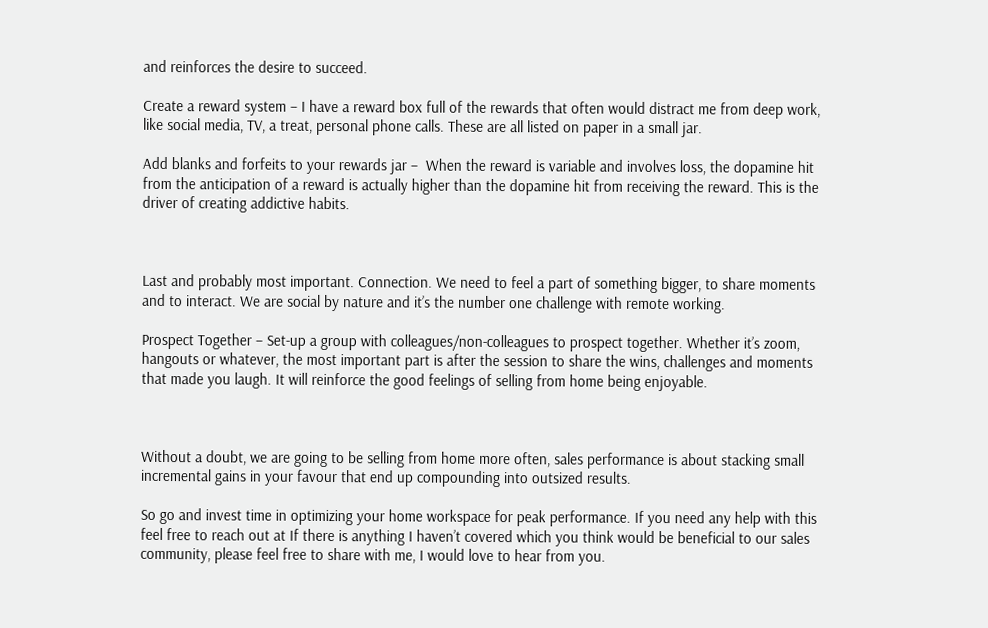and reinforces the desire to succeed.

Create a reward system – I have a reward box full of the rewards that often would distract me from deep work, like social media, TV, a treat, personal phone calls. These are all listed on paper in a small jar.

Add blanks and forfeits to your rewards jar –  When the reward is variable and involves loss, the dopamine hit from the anticipation of a reward is actually higher than the dopamine hit from receiving the reward. This is the driver of creating addictive habits.



Last and probably most important. Connection. We need to feel a part of something bigger, to share moments and to interact. We are social by nature and it’s the number one challenge with remote working.

Prospect Together – Set-up a group with colleagues/non-colleagues to prospect together. Whether it’s zoom, hangouts or whatever, the most important part is after the session to share the wins, challenges and moments that made you laugh. It will reinforce the good feelings of selling from home being enjoyable.



Without a doubt, we are going to be selling from home more often, sales performance is about stacking small incremental gains in your favour that end up compounding into outsized results.

So go and invest time in optimizing your home workspace for peak performance. If you need any help with this feel free to reach out at If there is anything I haven’t covered which you think would be beneficial to our sales community, please feel free to share with me, I would love to hear from you.